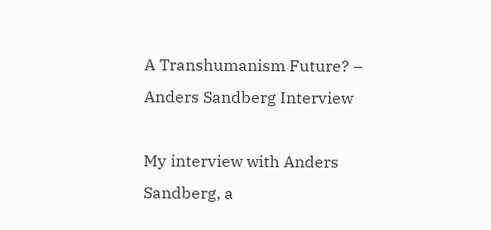A Transhumanism Future? – Anders Sandberg Interview

My interview with Anders Sandberg, a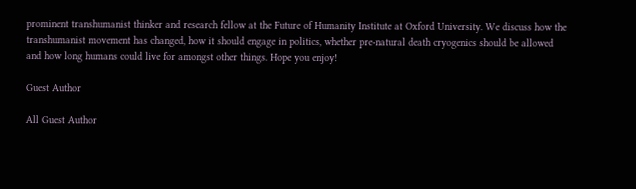prominent transhumanist thinker and research fellow at the Future of Humanity Institute at Oxford University. We discuss how the transhumanist movement has changed, how it should engage in politics, whether pre-natural death cryogenics should be allowed and how long humans could live for amongst other things. Hope you enjoy!

Guest Author

All Guest Author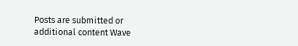Posts are submitted or additional content Wave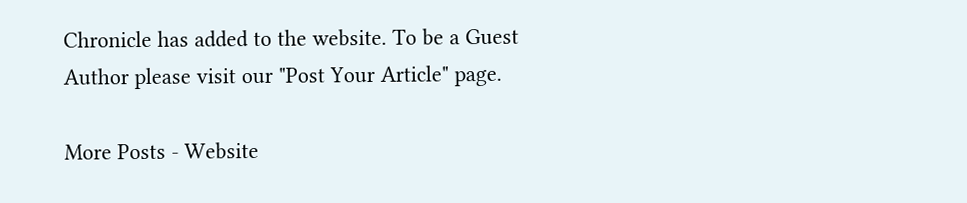Chronicle has added to the website. To be a Guest Author please visit our "Post Your Article" page.

More Posts - Website